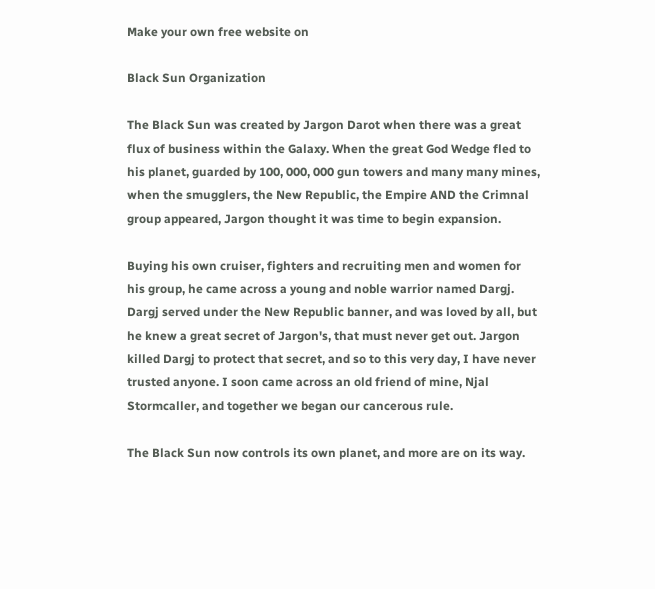Make your own free website on

Black Sun Organization

The Black Sun was created by Jargon Darot when there was a great flux of business within the Galaxy. When the great God Wedge fled to his planet, guarded by 100, 000, 000 gun towers and many many mines, when the smugglers, the New Republic, the Empire AND the Crimnal group appeared, Jargon thought it was time to begin expansion.

Buying his own cruiser, fighters and recruiting men and women for his group, he came across a young and noble warrior named Dargj. Dargj served under the New Republic banner, and was loved by all, but he knew a great secret of Jargon's, that must never get out. Jargon killed Dargj to protect that secret, and so to this very day, I have never trusted anyone. I soon came across an old friend of mine, Njal Stormcaller, and together we began our cancerous rule.

The Black Sun now controls its own planet, and more are on its way.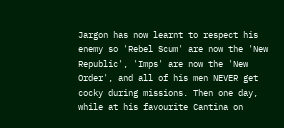Jargon has now learnt to respect his enemy so 'Rebel Scum' are now the 'New Republic', 'Imps' are now the 'New Order', and all of his men NEVER get cocky during missions. Then one day, while at his favourite Cantina on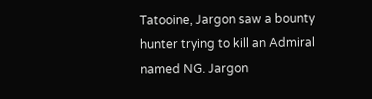Tatooine, Jargon saw a bounty hunter trying to kill an Admiral named NG. Jargon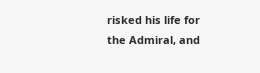risked his life for the Admiral, and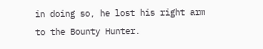in doing so, he lost his right arm to the Bounty Hunter.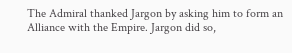The Admiral thanked Jargon by asking him to form an Alliance with the Empire. Jargon did so,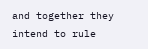and together they intend to rule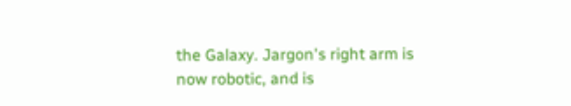the Galaxy. Jargon's right arm is now robotic, and is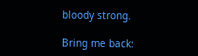bloody strong.

Bring me back: